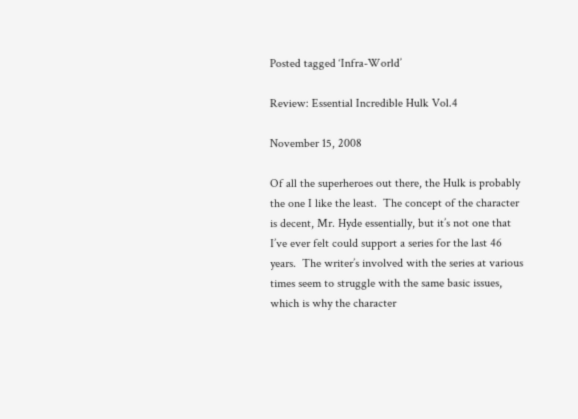Posted tagged ‘Infra-World’

Review: Essential Incredible Hulk Vol.4

November 15, 2008

Of all the superheroes out there, the Hulk is probably the one I like the least.  The concept of the character is decent, Mr. Hyde essentially, but it’s not one that I’ve ever felt could support a series for the last 46 years.  The writer’s involved with the series at various times seem to struggle with the same basic issues, which is why the character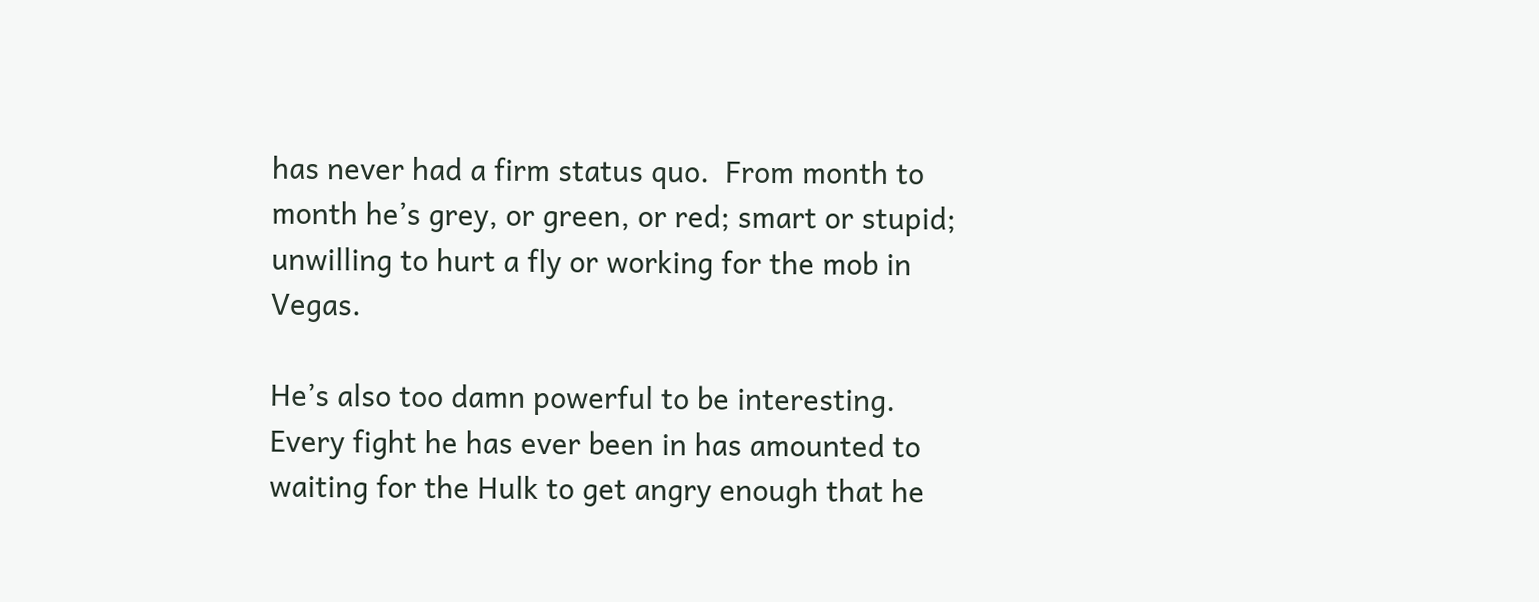has never had a firm status quo.  From month to month he’s grey, or green, or red; smart or stupid; unwilling to hurt a fly or working for the mob in Vegas.

He’s also too damn powerful to be interesting.  Every fight he has ever been in has amounted to waiting for the Hulk to get angry enough that he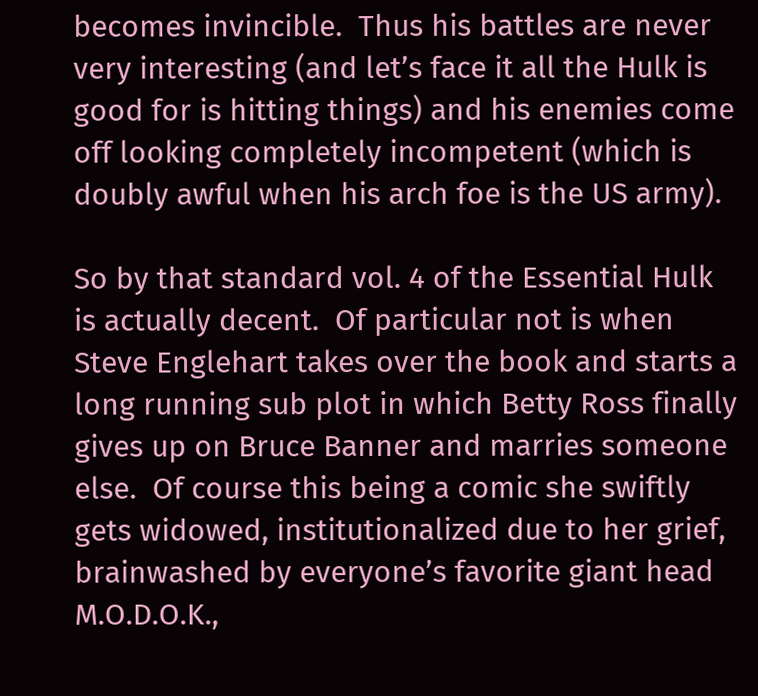becomes invincible.  Thus his battles are never very interesting (and let’s face it all the Hulk is good for is hitting things) and his enemies come off looking completely incompetent (which is doubly awful when his arch foe is the US army).

So by that standard vol. 4 of the Essential Hulk is actually decent.  Of particular not is when Steve Englehart takes over the book and starts a long running sub plot in which Betty Ross finally gives up on Bruce Banner and marries someone else.  Of course this being a comic she swiftly gets widowed, institutionalized due to her grief, brainwashed by everyone’s favorite giant head M.O.D.O.K.,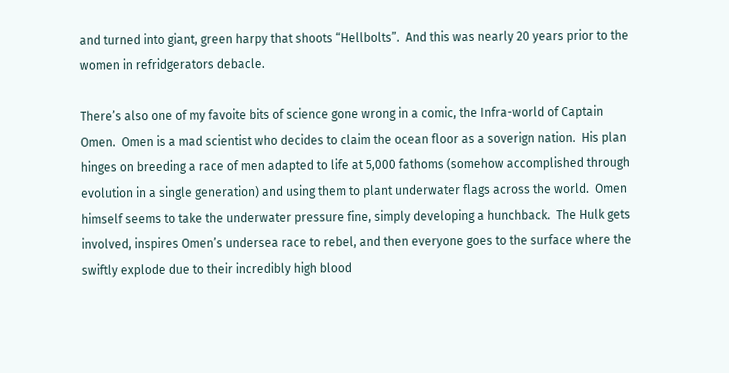and turned into giant, green harpy that shoots “Hellbolts”.  And this was nearly 20 years prior to the women in refridgerators debacle.

There’s also one of my favoite bits of science gone wrong in a comic, the Infra-world of Captain Omen.  Omen is a mad scientist who decides to claim the ocean floor as a soverign nation.  His plan hinges on breeding a race of men adapted to life at 5,000 fathoms (somehow accomplished through evolution in a single generation) and using them to plant underwater flags across the world.  Omen himself seems to take the underwater pressure fine, simply developing a hunchback.  The Hulk gets involved, inspires Omen’s undersea race to rebel, and then everyone goes to the surface where the swiftly explode due to their incredibly high blood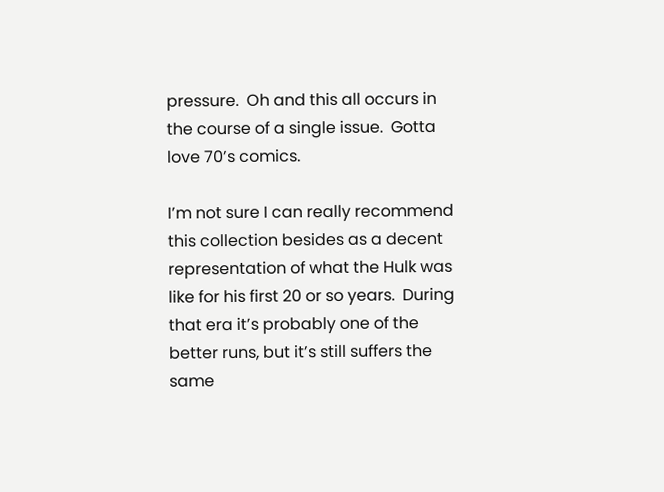pressure.  Oh and this all occurs in the course of a single issue.  Gotta love 70’s comics.

I’m not sure I can really recommend this collection besides as a decent representation of what the Hulk was like for his first 20 or so years.  During that era it’s probably one of the better runs, but it’s still suffers the same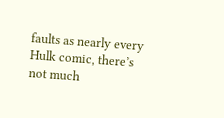faults as nearly every Hulk comic, there’s not much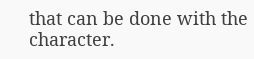that can be done with the character.